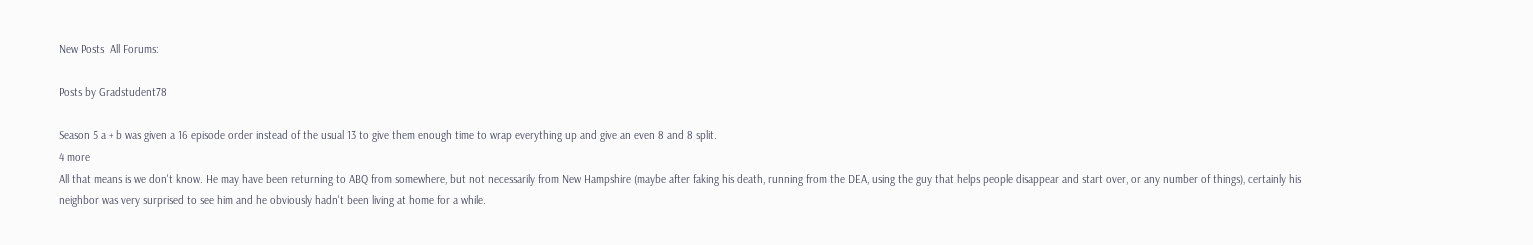New Posts  All Forums:

Posts by Gradstudent78

Season 5 a + b was given a 16 episode order instead of the usual 13 to give them enough time to wrap everything up and give an even 8 and 8 split.
4 more
All that means is we don't know. He may have been returning to ABQ from somewhere, but not necessarily from New Hampshire (maybe after faking his death, running from the DEA, using the guy that helps people disappear and start over, or any number of things), certainly his neighbor was very surprised to see him and he obviously hadn't been living at home for a while.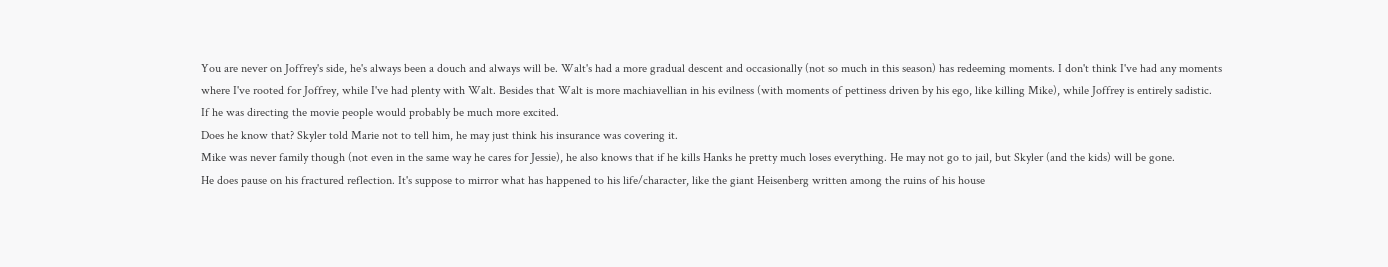You are never on Joffrey's side, he's always been a douch and always will be. Walt's had a more gradual descent and occasionally (not so much in this season) has redeeming moments. I don't think I've had any moments where I've rooted for Joffrey, while I've had plenty with Walt. Besides that Walt is more machiavellian in his evilness (with moments of pettiness driven by his ego, like killing Mike), while Joffrey is entirely sadistic.
If he was directing the movie people would probably be much more excited.
Does he know that? Skyler told Marie not to tell him, he may just think his insurance was covering it.
Mike was never family though (not even in the same way he cares for Jessie), he also knows that if he kills Hanks he pretty much loses everything. He may not go to jail, but Skyler (and the kids) will be gone.
He does pause on his fractured reflection. It's suppose to mirror what has happened to his life/character, like the giant Heisenberg written among the ruins of his house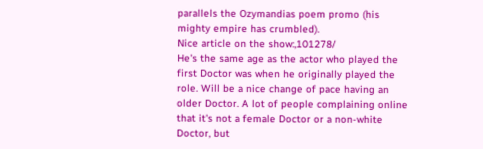parallels the Ozymandias poem promo (his mighty empire has crumbled).
Nice article on the show:,101278/
He's the same age as the actor who played the first Doctor was when he originally played the role. Will be a nice change of pace having an older Doctor. A lot of people complaining online that it's not a female Doctor or a non-white Doctor, but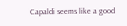Capaldi seems like a good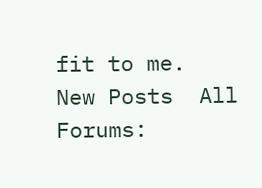fit to me.
New Posts  All Forums: